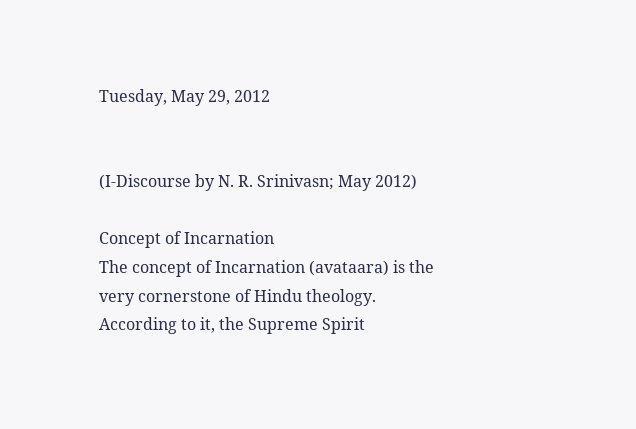Tuesday, May 29, 2012


(I-Discourse by N. R. Srinivasn; May 2012)

Concept of Incarnation
The concept of Incarnation (avataara) is the very cornerstone of Hindu theology. According to it, the Supreme Spirit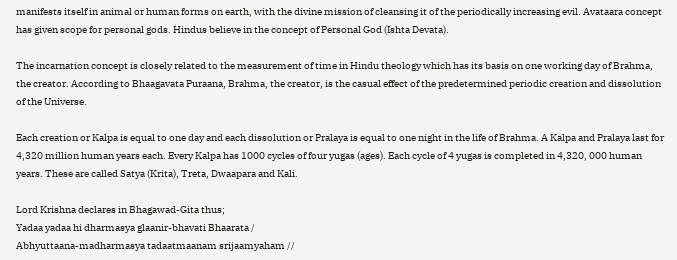manifests itself in animal or human forms on earth, with the divine mission of cleansing it of the periodically increasing evil. Avataara concept has given scope for personal gods. Hindus believe in the concept of Personal God (Ishta Devata).

The incarnation concept is closely related to the measurement of time in Hindu theology which has its basis on one working day of Brahma, the creator. According to Bhaagavata Puraana, Brahma, the creator, is the casual effect of the predetermined periodic creation and dissolution of the Universe.

Each creation or Kalpa is equal to one day and each dissolution or Pralaya is equal to one night in the life of Brahma. A Kalpa and Pralaya last for 4,320 million human years each. Every Kalpa has 1000 cycles of four yugas (ages). Each cycle of 4 yugas is completed in 4,320, 000 human years. These are called Satya (Krita), Treta, Dwaapara and Kali.

Lord Krishna declares in Bhagawad-Gita thus;
Yadaa yadaa hi dharmasya glaanir-bhavati Bhaarata /
Abhyuttaana-madharmasya tadaatmaanam srijaamyaham //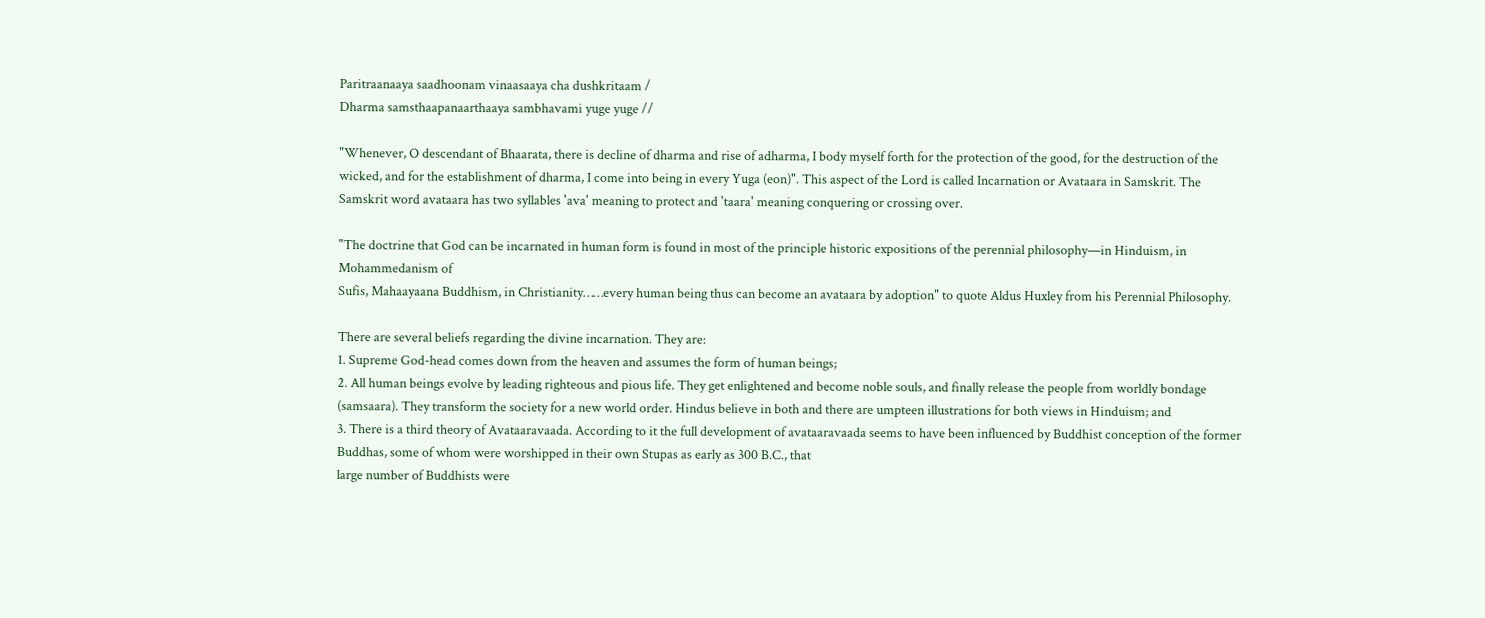Paritraanaaya saadhoonam vinaasaaya cha dushkritaam /
Dharma samsthaapanaarthaaya sambhavami yuge yuge //

"Whenever, O descendant of Bhaarata, there is decline of dharma and rise of adharma, I body myself forth for the protection of the good, for the destruction of the wicked, and for the establishment of dharma, I come into being in every Yuga (eon)". This aspect of the Lord is called Incarnation or Avataara in Samskrit. The Samskrit word avataara has two syllables 'ava' meaning to protect and 'taara' meaning conquering or crossing over.

"The doctrine that God can be incarnated in human form is found in most of the principle historic expositions of the perennial philosophy—in Hinduism, in Mohammedanism of
Sufis, Mahaayaana Buddhism, in Christianity……every human being thus can become an avataara by adoption" to quote Aldus Huxley from his Perennial Philosophy.

There are several beliefs regarding the divine incarnation. They are:
1. Supreme God-head comes down from the heaven and assumes the form of human beings;
2. All human beings evolve by leading righteous and pious life. They get enlightened and become noble souls, and finally release the people from worldly bondage (samsaara). They transform the society for a new world order. Hindus believe in both and there are umpteen illustrations for both views in Hinduism; and
3. There is a third theory of Avataaravaada. According to it the full development of avataaravaada seems to have been influenced by Buddhist conception of the former Buddhas, some of whom were worshipped in their own Stupas as early as 300 B.C., that
large number of Buddhists were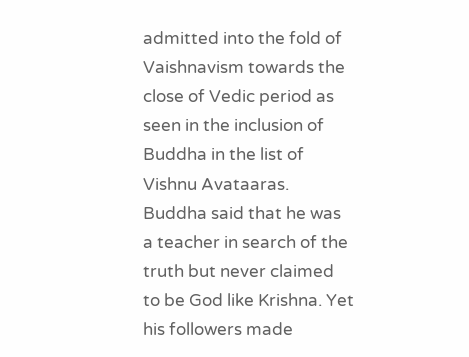admitted into the fold of Vaishnavism towards the close of Vedic period as seen in the inclusion of Buddha in the list of Vishnu Avataaras. Buddha said that he was a teacher in search of the truth but never claimed to be God like Krishna. Yet his followers made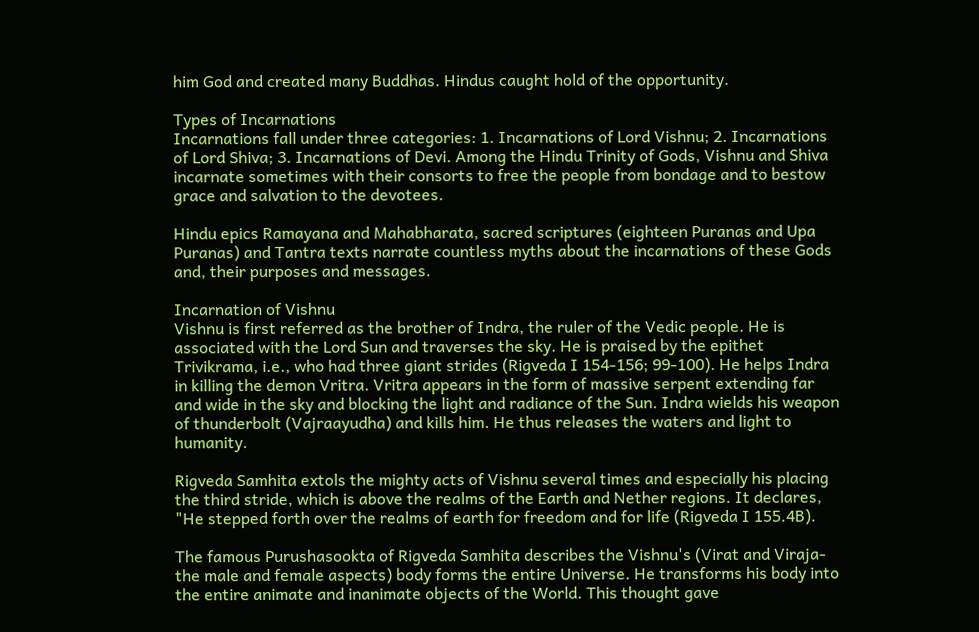him God and created many Buddhas. Hindus caught hold of the opportunity.

Types of Incarnations
Incarnations fall under three categories: 1. Incarnations of Lord Vishnu; 2. Incarnations of Lord Shiva; 3. Incarnations of Devi. Among the Hindu Trinity of Gods, Vishnu and Shiva incarnate sometimes with their consorts to free the people from bondage and to bestow grace and salvation to the devotees.

Hindu epics Ramayana and Mahabharata, sacred scriptures (eighteen Puranas and Upa Puranas) and Tantra texts narrate countless myths about the incarnations of these Gods and, their purposes and messages.

Incarnation of Vishnu
Vishnu is first referred as the brother of Indra, the ruler of the Vedic people. He is associated with the Lord Sun and traverses the sky. He is praised by the epithet Trivikrama, i.e., who had three giant strides (Rigveda I 154-156; 99-100). He helps Indra in killing the demon Vritra. Vritra appears in the form of massive serpent extending far and wide in the sky and blocking the light and radiance of the Sun. Indra wields his weapon of thunderbolt (Vajraayudha) and kills him. He thus releases the waters and light to humanity.

Rigveda Samhita extols the mighty acts of Vishnu several times and especially his placing the third stride, which is above the realms of the Earth and Nether regions. It declares, "He stepped forth over the realms of earth for freedom and for life (Rigveda I 155.4B).

The famous Purushasookta of Rigveda Samhita describes the Vishnu's (Virat and Viraja- the male and female aspects) body forms the entire Universe. He transforms his body into the entire animate and inanimate objects of the World. This thought gave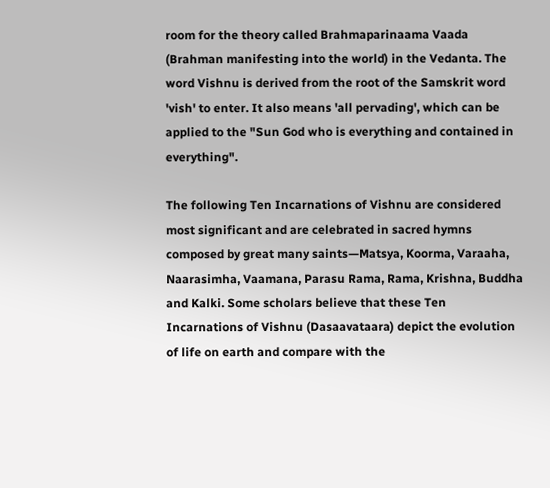room for the theory called Brahmaparinaama Vaada (Brahman manifesting into the world) in the Vedanta. The word Vishnu is derived from the root of the Samskrit word 'vish' to enter. It also means 'all pervading', which can be applied to the "Sun God who is everything and contained in everything".

The following Ten Incarnations of Vishnu are considered most significant and are celebrated in sacred hymns composed by great many saints—Matsya, Koorma, Varaaha, Naarasimha, Vaamana, Parasu Rama, Rama, Krishna, Buddha and Kalki. Some scholars believe that these Ten Incarnations of Vishnu (Dasaavataara) depict the evolution of life on earth and compare with the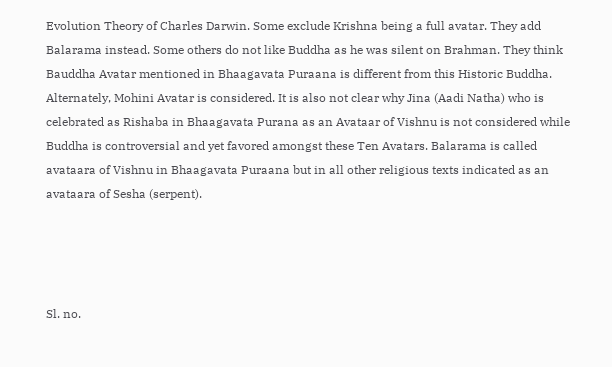Evolution Theory of Charles Darwin. Some exclude Krishna being a full avatar. They add Balarama instead. Some others do not like Buddha as he was silent on Brahman. They think Bauddha Avatar mentioned in Bhaagavata Puraana is different from this Historic Buddha. Alternately, Mohini Avatar is considered. It is also not clear why Jina (Aadi Natha) who is celebrated as Rishaba in Bhaagavata Purana as an Avataar of Vishnu is not considered while Buddha is controversial and yet favored amongst these Ten Avatars. Balarama is called avataara of Vishnu in Bhaagavata Puraana but in all other religious texts indicated as an avataara of Sesha (serpent).




Sl. no.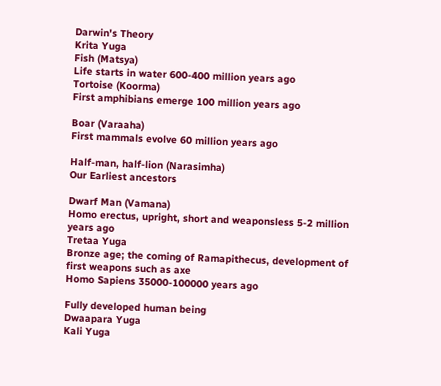Darwin's Theory
Krita Yuga
Fish (Matsya)
Life starts in water 600-400 million years ago
Tortoise (Koorma)
First amphibians emerge 100 million years ago

Boar (Varaaha)
First mammals evolve 60 million years ago

Half-man, half-lion (Narasimha)
Our Earliest ancestors

Dwarf Man (Vamana)
Homo erectus, upright, short and weaponsless 5-2 million years ago
Tretaa Yuga
Bronze age; the coming of Ramapithecus, development of first weapons such as axe
Homo Sapiens 35000-100000 years ago

Fully developed human being
Dwaapara Yuga
Kali Yuga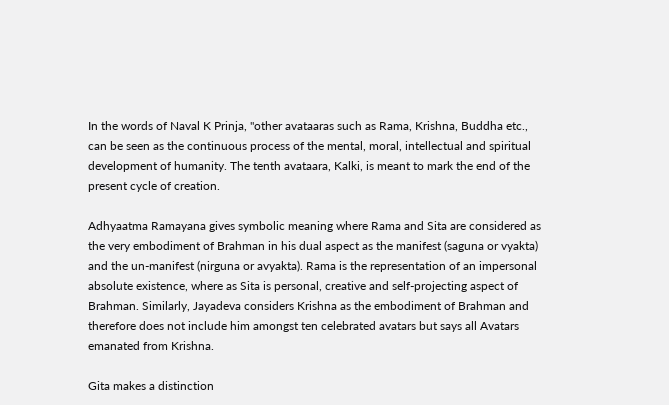In the words of Naval K Prinja, "other avataaras such as Rama, Krishna, Buddha etc., can be seen as the continuous process of the mental, moral, intellectual and spiritual development of humanity. The tenth avataara, Kalki, is meant to mark the end of the present cycle of creation.

Adhyaatma Ramayana gives symbolic meaning where Rama and Sita are considered as the very embodiment of Brahman in his dual aspect as the manifest (saguna or vyakta) and the un-manifest (nirguna or avyakta). Rama is the representation of an impersonal absolute existence, where as Sita is personal, creative and self-projecting aspect of Brahman. Similarly, Jayadeva considers Krishna as the embodiment of Brahman and therefore does not include him amongst ten celebrated avatars but says all Avatars emanated from Krishna.

Gita makes a distinction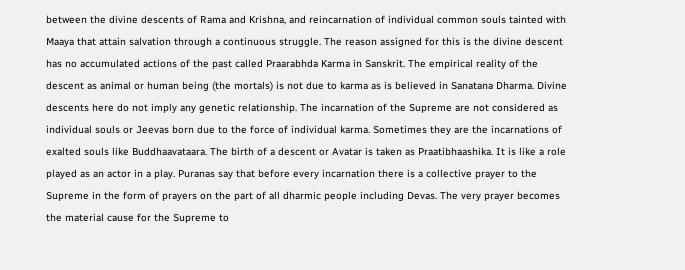between the divine descents of Rama and Krishna, and reincarnation of individual common souls tainted with Maaya that attain salvation through a continuous struggle. The reason assigned for this is the divine descent has no accumulated actions of the past called Praarabhda Karma in Sanskrit. The empirical reality of the descent as animal or human being (the mortals) is not due to karma as is believed in Sanatana Dharma. Divine descents here do not imply any genetic relationship. The incarnation of the Supreme are not considered as individual souls or Jeevas born due to the force of individual karma. Sometimes they are the incarnations of exalted souls like Buddhaavataara. The birth of a descent or Avatar is taken as Praatibhaashika. It is like a role played as an actor in a play. Puranas say that before every incarnation there is a collective prayer to the Supreme in the form of prayers on the part of all dharmic people including Devas. The very prayer becomes the material cause for the Supreme to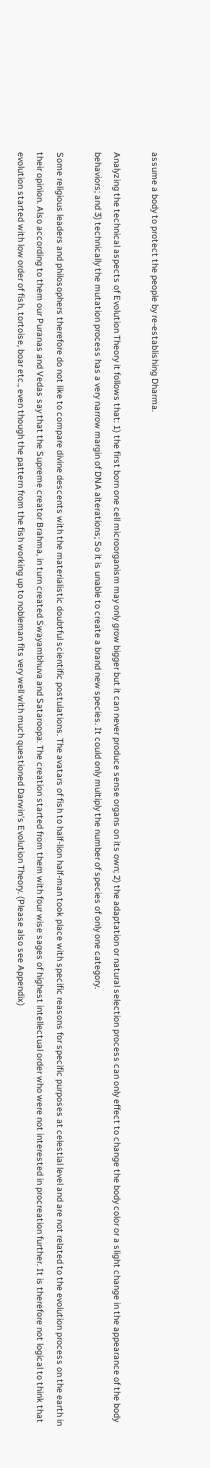assume a body to protect the people by re-establishing Dharma.

Analyzing the technical aspects of Evolution Theory it follows that: 1) the first born one cell microorganism may only grow bigger but it can never produce sense organs on its own; 2) the adaptation or natural selection process can only effect to change the body color or a slight change in the appearance of the body behaviors; and 3) technically the mutation process has a very narrow margin of DNA alterations; So it is unable to create a brand new species. It could only multiply the number of species of only one category.

Some religious leaders and philosophers therefore do not like to compare divine descents with the materialistic doubtful scientific postulations. The avatars of fish to half-lion half-man took place with specific reasons for specific purposes at celestial level and are not related to the evolution process on the earth in their opinion. Also according to them our Puranas and Vedas say that the Supreme creator Brahma, in turn created Swayambhuva and Sataroopa. The creation started from them with four wise sages of highest intellectual order who were not interested in procreation further. It is therefore not logical to think that evolution started with low order of fish, tortoise, boar etc., even though the pattern from the fish working up to nobleman fits very well with much questioned Darwin's Evolution Theory. (Please also see Appendix)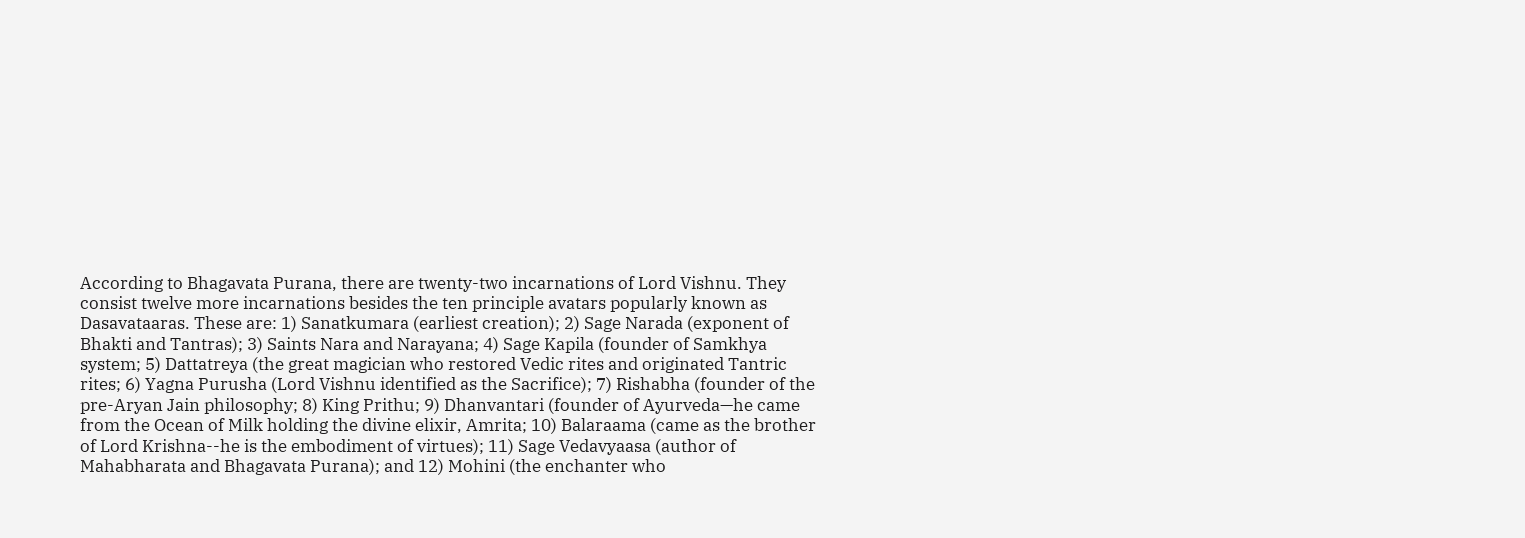According to Bhagavata Purana, there are twenty-two incarnations of Lord Vishnu. They consist twelve more incarnations besides the ten principle avatars popularly known as Dasavataaras. These are: 1) Sanatkumara (earliest creation); 2) Sage Narada (exponent of Bhakti and Tantras); 3) Saints Nara and Narayana; 4) Sage Kapila (founder of Samkhya system; 5) Dattatreya (the great magician who restored Vedic rites and originated Tantric rites; 6) Yagna Purusha (Lord Vishnu identified as the Sacrifice); 7) Rishabha (founder of the pre-Aryan Jain philosophy; 8) King Prithu; 9) Dhanvantari (founder of Ayurveda—he came from the Ocean of Milk holding the divine elixir, Amrita; 10) Balaraama (came as the brother of Lord Krishna--he is the embodiment of virtues); 11) Sage Vedavyaasa (author of Mahabharata and Bhagavata Purana); and 12) Mohini (the enchanter who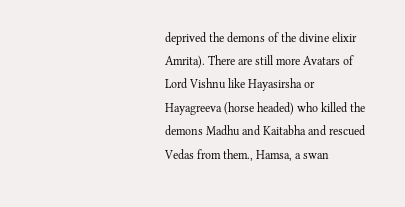deprived the demons of the divine elixir Amrita). There are still more Avatars of Lord Vishnu like Hayasirsha or Hayagreeva (horse headed) who killed the demons Madhu and Kaitabha and rescued Vedas from them., Hamsa, a swan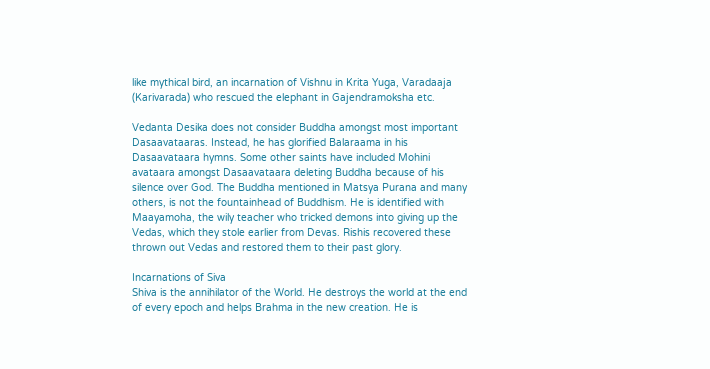like mythical bird, an incarnation of Vishnu in Krita Yuga, Varadaaja (Karivarada) who rescued the elephant in Gajendramoksha etc.

Vedanta Desika does not consider Buddha amongst most important Dasaavataaras. Instead, he has glorified Balaraama in his Dasaavataara hymns. Some other saints have included Mohini avataara amongst Dasaavataara deleting Buddha because of his silence over God. The Buddha mentioned in Matsya Purana and many others, is not the fountainhead of Buddhism. He is identified with Maayamoha, the wily teacher who tricked demons into giving up the Vedas, which they stole earlier from Devas. Rishis recovered these thrown out Vedas and restored them to their past glory.

Incarnations of Siva
Shiva is the annihilator of the World. He destroys the world at the end of every epoch and helps Brahma in the new creation. He is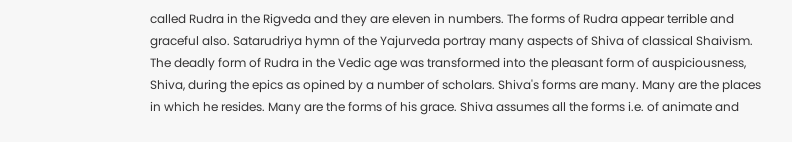called Rudra in the Rigveda and they are eleven in numbers. The forms of Rudra appear terrible and graceful also. Satarudriya hymn of the Yajurveda portray many aspects of Shiva of classical Shaivism. The deadly form of Rudra in the Vedic age was transformed into the pleasant form of auspiciousness, Shiva, during the epics as opined by a number of scholars. Shiva's forms are many. Many are the places in which he resides. Many are the forms of his grace. Shiva assumes all the forms i.e. of animate and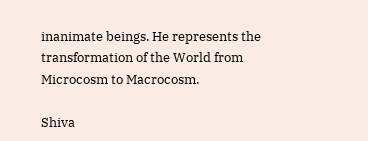inanimate beings. He represents the transformation of the World from Microcosm to Macrocosm.

Shiva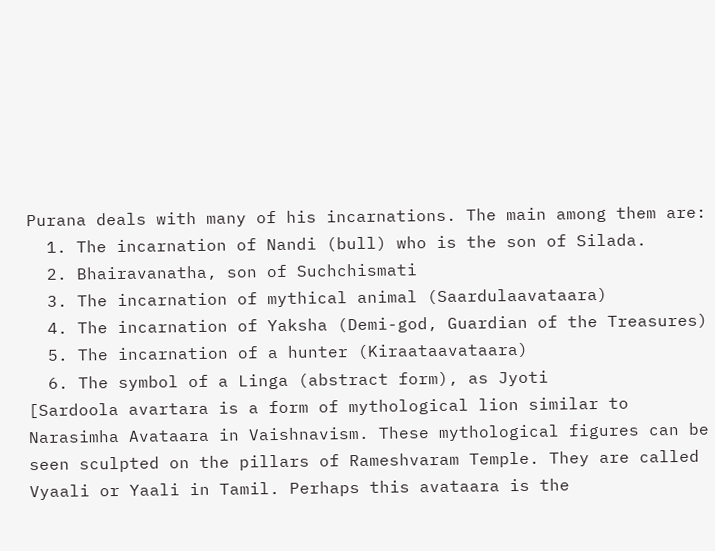Purana deals with many of his incarnations. The main among them are:
  1. The incarnation of Nandi (bull) who is the son of Silada.
  2. Bhairavanatha, son of Suchchismati
  3. The incarnation of mythical animal (Saardulaavataara)
  4. The incarnation of Yaksha (Demi-god, Guardian of the Treasures)
  5. The incarnation of a hunter (Kiraataavataara)
  6. The symbol of a Linga (abstract form), as Jyoti
[Sardoola avartara is a form of mythological lion similar to Narasimha Avataara in Vaishnavism. These mythological figures can be seen sculpted on the pillars of Rameshvaram Temple. They are called Vyaali or Yaali in Tamil. Perhaps this avataara is the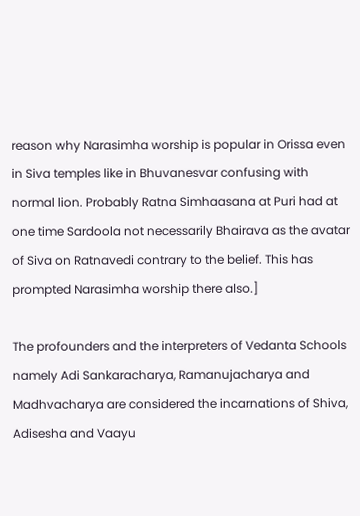reason why Narasimha worship is popular in Orissa even in Siva temples like in Bhuvanesvar confusing with normal lion. Probably Ratna Simhaasana at Puri had at one time Sardoola not necessarily Bhairava as the avatar of Siva on Ratnavedi contrary to the belief. This has prompted Narasimha worship there also.]

The profounders and the interpreters of Vedanta Schools namely Adi Sankaracharya, Ramanujacharya and Madhvacharya are considered the incarnations of Shiva, Adisesha and Vaayu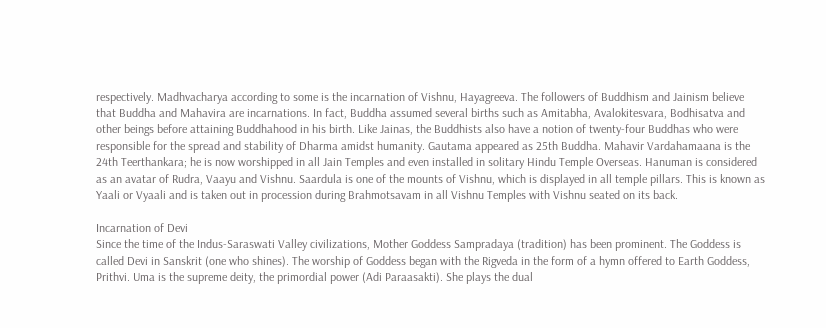respectively. Madhvacharya according to some is the incarnation of Vishnu, Hayagreeva. The followers of Buddhism and Jainism believe that Buddha and Mahavira are incarnations. In fact, Buddha assumed several births such as Amitabha, Avalokitesvara, Bodhisatva and other beings before attaining Buddhahood in his birth. Like Jainas, the Buddhists also have a notion of twenty-four Buddhas who were responsible for the spread and stability of Dharma amidst humanity. Gautama appeared as 25th Buddha. Mahavir Vardahamaana is the 24th Teerthankara; he is now worshipped in all Jain Temples and even installed in solitary Hindu Temple Overseas. Hanuman is considered as an avatar of Rudra, Vaayu and Vishnu. Saardula is one of the mounts of Vishnu, which is displayed in all temple pillars. This is known as Yaali or Vyaali and is taken out in procession during Brahmotsavam in all Vishnu Temples with Vishnu seated on its back.

Incarnation of Devi
Since the time of the Indus-Saraswati Valley civilizations, Mother Goddess Sampradaya (tradition) has been prominent. The Goddess is called Devi in Sanskrit (one who shines). The worship of Goddess began with the Rigveda in the form of a hymn offered to Earth Goddess, Prithvi. Uma is the supreme deity, the primordial power (Adi Paraasakti). She plays the dual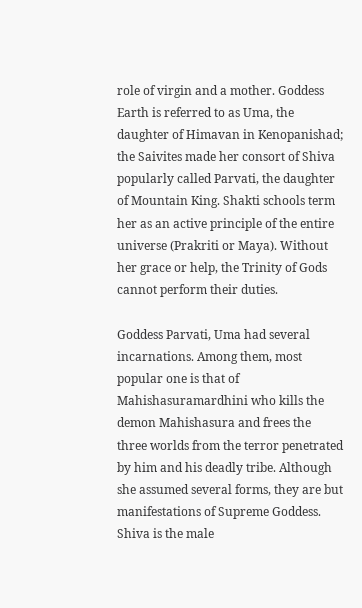role of virgin and a mother. Goddess Earth is referred to as Uma, the daughter of Himavan in Kenopanishad; the Saivites made her consort of Shiva popularly called Parvati, the daughter of Mountain King. Shakti schools term her as an active principle of the entire universe (Prakriti or Maya). Without her grace or help, the Trinity of Gods cannot perform their duties.

Goddess Parvati, Uma had several incarnations. Among them, most popular one is that of Mahishasuramardhini who kills the demon Mahishasura and frees the three worlds from the terror penetrated by him and his deadly tribe. Although she assumed several forms, they are but manifestations of Supreme Goddess. Shiva is the male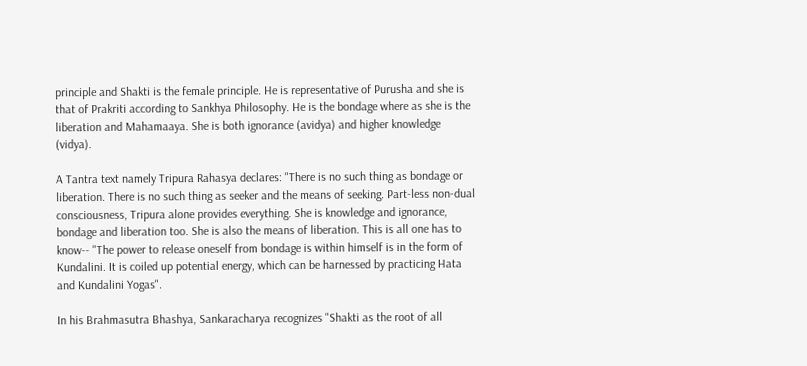principle and Shakti is the female principle. He is representative of Purusha and she is that of Prakriti according to Sankhya Philosophy. He is the bondage where as she is the liberation and Mahamaaya. She is both ignorance (avidya) and higher knowledge (vidya).

A Tantra text namely Tripura Rahasya declares: "There is no such thing as bondage or liberation. There is no such thing as seeker and the means of seeking. Part-less non-dual consciousness, Tripura alone provides everything. She is knowledge and ignorance, bondage and liberation too. She is also the means of liberation. This is all one has to know-- "The power to release oneself from bondage is within himself is in the form of Kundalini. It is coiled up potential energy, which can be harnessed by practicing Hata and Kundalini Yogas".

In his Brahmasutra Bhashya, Sankaracharya recognizes "Shakti as the root of all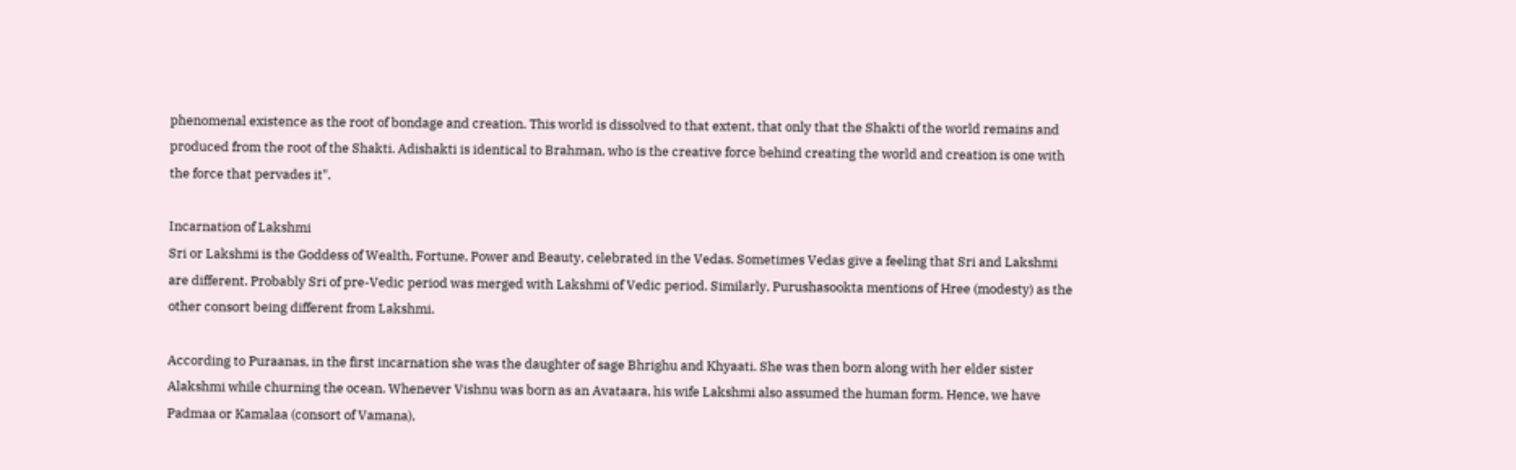phenomenal existence as the root of bondage and creation. This world is dissolved to that extent, that only that the Shakti of the world remains and produced from the root of the Shakti. Adishakti is identical to Brahman, who is the creative force behind creating the world and creation is one with the force that pervades it".

Incarnation of Lakshmi
Sri or Lakshmi is the Goddess of Wealth, Fortune, Power and Beauty, celebrated in the Vedas. Sometimes Vedas give a feeling that Sri and Lakshmi are different. Probably Sri of pre-Vedic period was merged with Lakshmi of Vedic period. Similarly, Purushasookta mentions of Hree (modesty) as the other consort being different from Lakshmi.

According to Puraanas, in the first incarnation she was the daughter of sage Bhrighu and Khyaati. She was then born along with her elder sister Alakshmi while churning the ocean. Whenever Vishnu was born as an Avataara, his wife Lakshmi also assumed the human form. Hence, we have Padmaa or Kamalaa (consort of Vamana),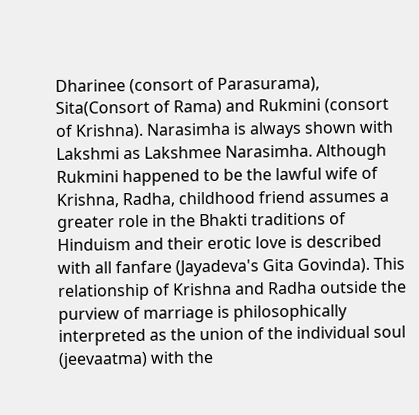Dharinee (consort of Parasurama), Sita(Consort of Rama) and Rukmini (consort of Krishna). Narasimha is always shown with Lakshmi as Lakshmee Narasimha. Although Rukmini happened to be the lawful wife of Krishna, Radha, childhood friend assumes a greater role in the Bhakti traditions of Hinduism and their erotic love is described with all fanfare (Jayadeva's Gita Govinda). This relationship of Krishna and Radha outside the purview of marriage is philosophically interpreted as the union of the individual soul (jeevaatma) with the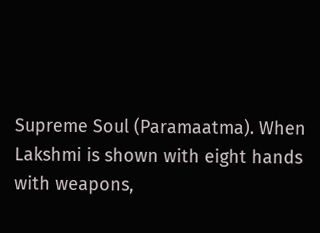Supreme Soul (Paramaatma). When Lakshmi is shown with eight hands with weapons,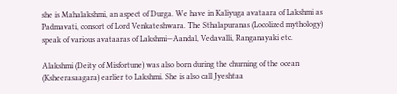she is Mahalakshmi, an aspect of Durga. We have in Kaliyuga avataara of Lakshmi as Padmavati, consort of Lord Venkateshwara. The Sthalapuranas (Locolized mythology) speak of various avataaras of Lakshmi—Aandal, Vedavalli, Ranganayaki etc.

Alakshmi (Deity of Misfortune) was also born during the churning of the ocean (Ksheerasaagara) earlier to Lakshmi. She is also call Jyeshtaa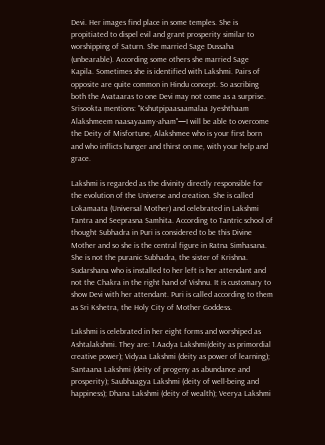Devi. Her images find place in some temples. She is propitiated to dispel evil and grant prosperity similar to worshipping of Saturn. She married Sage Dussaha (unbearable). According some others she married Sage Kapila. Sometimes she is identified with Lakshmi. Pairs of opposite are quite common in Hindu concept. So ascribing both the Avataaras to one Devi may not come as a surprise. Srisookta mentions: "Kshutpipaasaamalaa Jyeshthaam Alakshmeem naasayaamy-aham"—I will be able to overcome the Deity of Misfortune, Alakshmee who is your first born and who inflicts hunger and thirst on me, with your help and grace.

Lakshmi is regarded as the divinity directly responsible for the evolution of the Universe and creation. She is called Lokamaata (Universal Mother) and celebrated in Lakshmi Tantra and Seeprasna Samhita. According to Tantric school of thought Subhadra in Puri is considered to be this Divine Mother and so she is the central figure in Ratna Simhasana. She is not the puranic Subhadra, the sister of Krishna. Sudarshana who is installed to her left is her attendant and not the Chakra in the right hand of Vishnu. It is customary to show Devi with her attendant. Puri is called according to them as Sri Kshetra, the Holy City of Mother Goddess.

Lakshmi is celebrated in her eight forms and worshiped as Ashtalakshmi. They are: 1.Aadya Lakshmi(deity as primordial creative power); Vidyaa Lakshmi (deity as power of learning); Santaana Lakshmi (deity of progeny as abundance and prosperity); Saubhaagya Lakshmi (deity of well-being and happiness); Dhana Lakshmi (deity of wealth); Veerya Lakshmi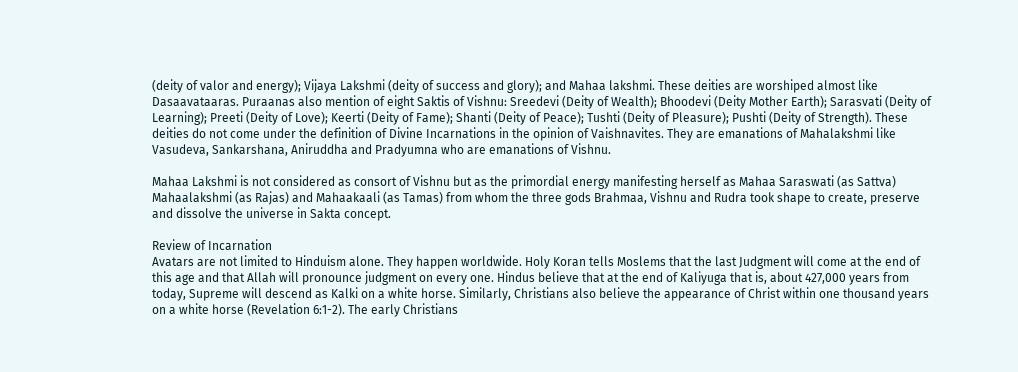(deity of valor and energy); Vijaya Lakshmi (deity of success and glory); and Mahaa lakshmi. These deities are worshiped almost like Dasaavataaras. Puraanas also mention of eight Saktis of Vishnu: Sreedevi (Deity of Wealth); Bhoodevi (Deity Mother Earth); Sarasvati (Deity of Learning); Preeti (Deity of Love); Keerti (Deity of Fame); Shanti (Deity of Peace); Tushti (Deity of Pleasure); Pushti (Deity of Strength). These deities do not come under the definition of Divine Incarnations in the opinion of Vaishnavites. They are emanations of Mahalakshmi like Vasudeva, Sankarshana, Aniruddha and Pradyumna who are emanations of Vishnu.

Mahaa Lakshmi is not considered as consort of Vishnu but as the primordial energy manifesting herself as Mahaa Saraswati (as Sattva) Mahaalakshmi (as Rajas) and Mahaakaali (as Tamas) from whom the three gods Brahmaa, Vishnu and Rudra took shape to create, preserve and dissolve the universe in Sakta concept.

Review of Incarnation
Avatars are not limited to Hinduism alone. They happen worldwide. Holy Koran tells Moslems that the last Judgment will come at the end of this age and that Allah will pronounce judgment on every one. Hindus believe that at the end of Kaliyuga that is, about 427,000 years from today, Supreme will descend as Kalki on a white horse. Similarly, Christians also believe the appearance of Christ within one thousand years on a white horse (Revelation 6:1-2). The early Christians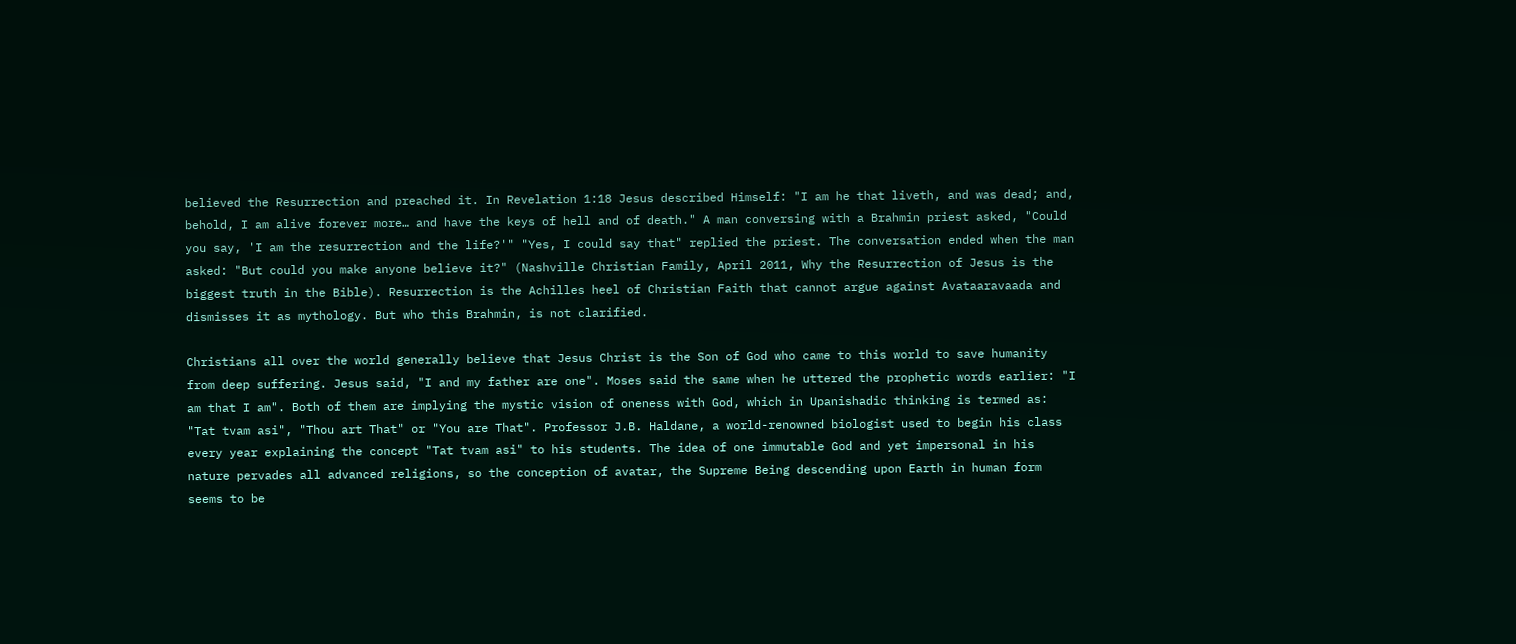believed the Resurrection and preached it. In Revelation 1:18 Jesus described Himself: "I am he that liveth, and was dead; and, behold, I am alive forever more… and have the keys of hell and of death." A man conversing with a Brahmin priest asked, "Could you say, 'I am the resurrection and the life?'" "Yes, I could say that" replied the priest. The conversation ended when the man asked: "But could you make anyone believe it?" (Nashville Christian Family, April 2011, Why the Resurrection of Jesus is the biggest truth in the Bible). Resurrection is the Achilles heel of Christian Faith that cannot argue against Avataaravaada and dismisses it as mythology. But who this Brahmin, is not clarified.

Christians all over the world generally believe that Jesus Christ is the Son of God who came to this world to save humanity from deep suffering. Jesus said, "I and my father are one". Moses said the same when he uttered the prophetic words earlier: "I am that I am". Both of them are implying the mystic vision of oneness with God, which in Upanishadic thinking is termed as: "Tat tvam asi", "Thou art That" or "You are That". Professor J.B. Haldane, a world-renowned biologist used to begin his class every year explaining the concept "Tat tvam asi" to his students. The idea of one immutable God and yet impersonal in his nature pervades all advanced religions, so the conception of avatar, the Supreme Being descending upon Earth in human form seems to be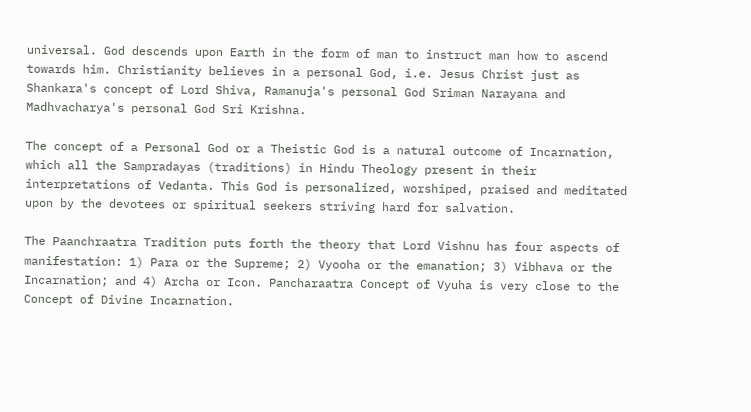universal. God descends upon Earth in the form of man to instruct man how to ascend towards him. Christianity believes in a personal God, i.e. Jesus Christ just as Shankara's concept of Lord Shiva, Ramanuja's personal God Sriman Narayana and Madhvacharya's personal God Sri Krishna.

The concept of a Personal God or a Theistic God is a natural outcome of Incarnation, which all the Sampradayas (traditions) in Hindu Theology present in their interpretations of Vedanta. This God is personalized, worshiped, praised and meditated upon by the devotees or spiritual seekers striving hard for salvation.

The Paanchraatra Tradition puts forth the theory that Lord Vishnu has four aspects of manifestation: 1) Para or the Supreme; 2) Vyooha or the emanation; 3) Vibhava or the Incarnation; and 4) Archa or Icon. Pancharaatra Concept of Vyuha is very close to the Concept of Divine Incarnation.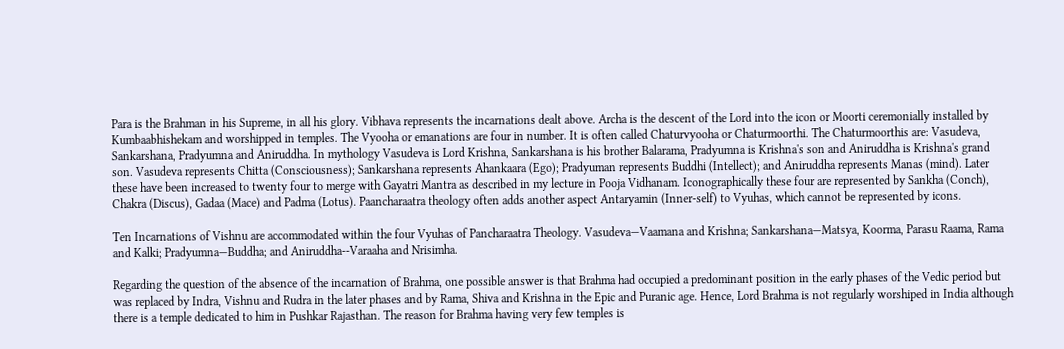Para is the Brahman in his Supreme, in all his glory. Vibhava represents the incarnations dealt above. Archa is the descent of the Lord into the icon or Moorti ceremonially installed by Kumbaabhishekam and worshipped in temples. The Vyooha or emanations are four in number. It is often called Chaturvyooha or Chaturmoorthi. The Chaturmoorthis are: Vasudeva, Sankarshana, Pradyumna and Aniruddha. In mythology Vasudeva is Lord Krishna, Sankarshana is his brother Balarama, Pradyumna is Krishna's son and Aniruddha is Krishna's grand son. Vasudeva represents Chitta (Consciousness); Sankarshana represents Ahankaara (Ego); Pradyuman represents Buddhi (Intellect); and Aniruddha represents Manas (mind). Later these have been increased to twenty four to merge with Gayatri Mantra as described in my lecture in Pooja Vidhanam. Iconographically these four are represented by Sankha (Conch), Chakra (Discus), Gadaa (Mace) and Padma (Lotus). Paancharaatra theology often adds another aspect Antaryamin (Inner-self) to Vyuhas, which cannot be represented by icons.

Ten Incarnations of Vishnu are accommodated within the four Vyuhas of Pancharaatra Theology. Vasudeva—Vaamana and Krishna; Sankarshana—Matsya, Koorma, Parasu Raama, Rama and Kalki; Pradyumna—Buddha; and Aniruddha--Varaaha and Nrisimha.

Regarding the question of the absence of the incarnation of Brahma, one possible answer is that Brahma had occupied a predominant position in the early phases of the Vedic period but was replaced by Indra, Vishnu and Rudra in the later phases and by Rama, Shiva and Krishna in the Epic and Puranic age. Hence, Lord Brahma is not regularly worshiped in India although there is a temple dedicated to him in Pushkar Rajasthan. The reason for Brahma having very few temples is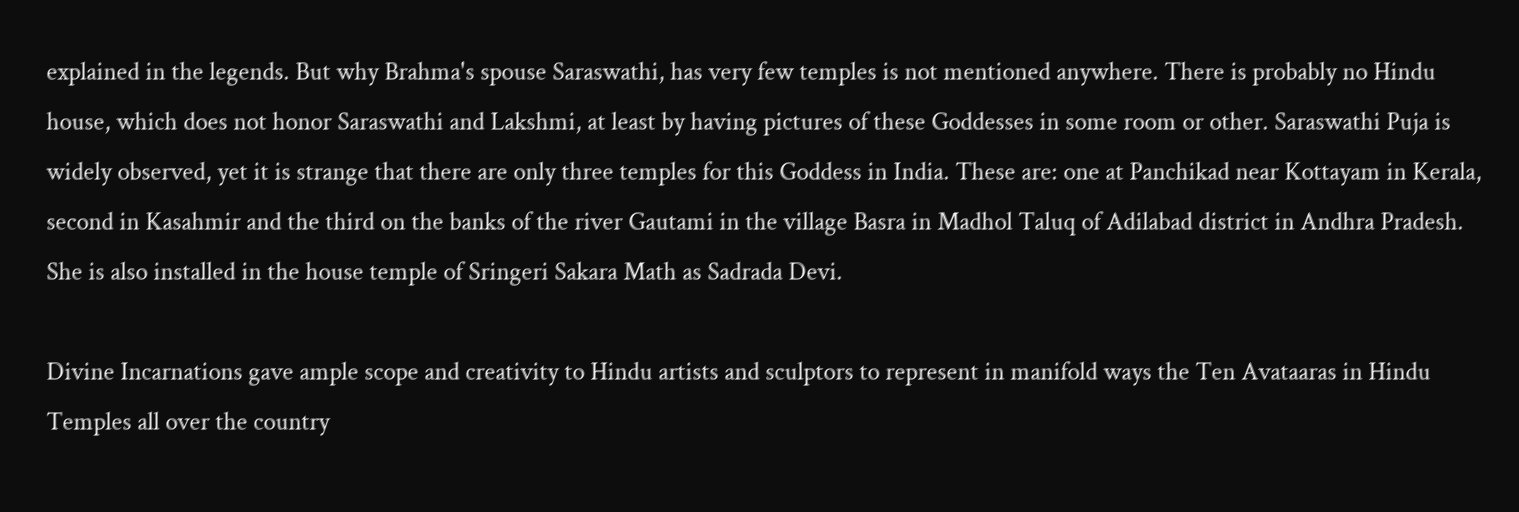explained in the legends. But why Brahma's spouse Saraswathi, has very few temples is not mentioned anywhere. There is probably no Hindu house, which does not honor Saraswathi and Lakshmi, at least by having pictures of these Goddesses in some room or other. Saraswathi Puja is widely observed, yet it is strange that there are only three temples for this Goddess in India. These are: one at Panchikad near Kottayam in Kerala, second in Kasahmir and the third on the banks of the river Gautami in the village Basra in Madhol Taluq of Adilabad district in Andhra Pradesh. She is also installed in the house temple of Sringeri Sakara Math as Sadrada Devi.

Divine Incarnations gave ample scope and creativity to Hindu artists and sculptors to represent in manifold ways the Ten Avataaras in Hindu Temples all over the country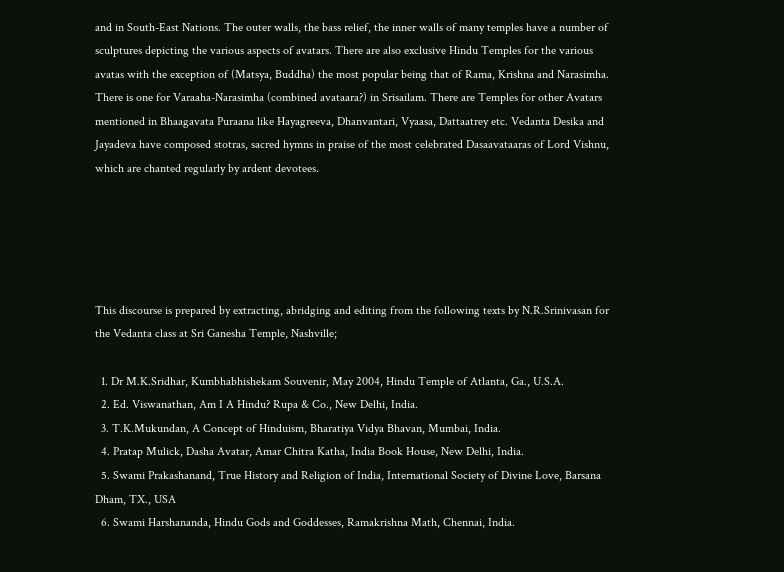and in South-East Nations. The outer walls, the bass relief, the inner walls of many temples have a number of sculptures depicting the various aspects of avatars. There are also exclusive Hindu Temples for the various avatas with the exception of (Matsya, Buddha) the most popular being that of Rama, Krishna and Narasimha. There is one for Varaaha-Narasimha (combined avataara?) in Srisailam. There are Temples for other Avatars mentioned in Bhaagavata Puraana like Hayagreeva, Dhanvantari, Vyaasa, Dattaatrey etc. Vedanta Desika and Jayadeva have composed stotras, sacred hymns in praise of the most celebrated Dasaavataaras of Lord Vishnu, which are chanted regularly by ardent devotees.





This discourse is prepared by extracting, abridging and editing from the following texts by N.R.Srinivasan for the Vedanta class at Sri Ganesha Temple, Nashville;

  1. Dr M.K.Sridhar, Kumbhabhishekam Souvenir, May 2004, Hindu Temple of Atlanta, Ga., U.S.A.
  2. Ed. Viswanathan, Am I A Hindu? Rupa & Co., New Delhi, India.
  3. T.K.Mukundan, A Concept of Hinduism, Bharatiya Vidya Bhavan, Mumbai, India.
  4. Pratap Mulick, Dasha Avatar, Amar Chitra Katha, India Book House, New Delhi, India.
  5. Swami Prakashanand, True History and Religion of India, International Society of Divine Love, Barsana Dham, TX., USA
  6. Swami Harshananda, Hindu Gods and Goddesses, Ramakrishna Math, Chennai, India.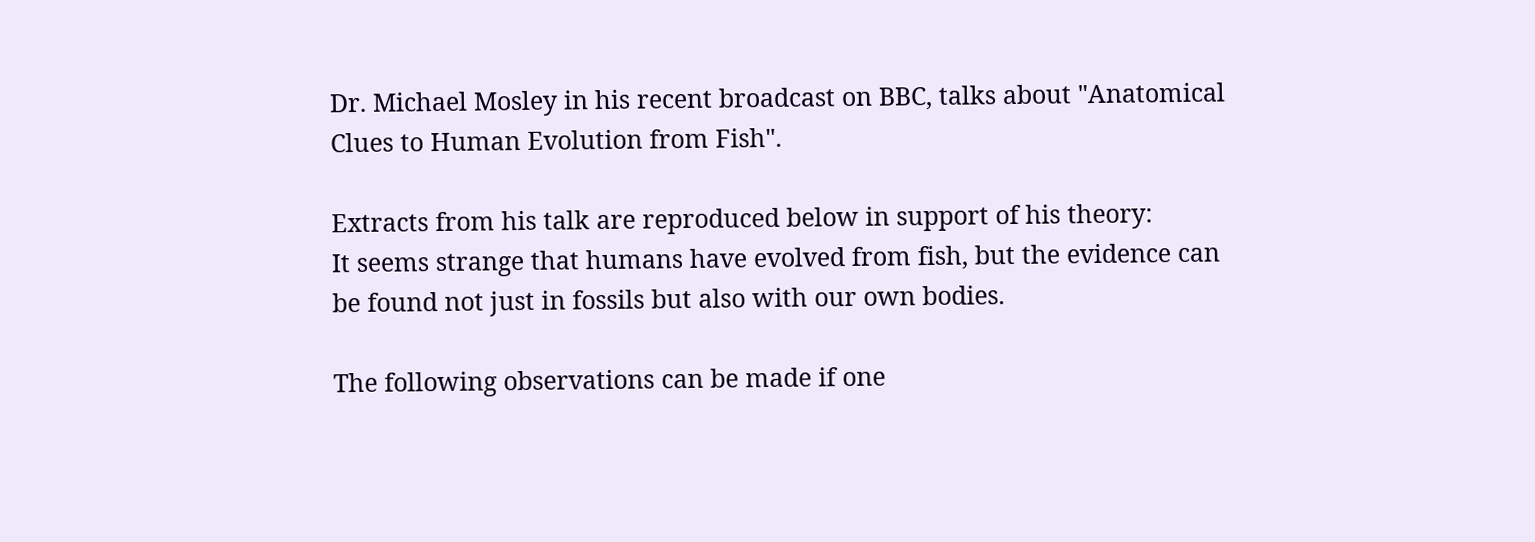Dr. Michael Mosley in his recent broadcast on BBC, talks about "Anatomical Clues to Human Evolution from Fish".

Extracts from his talk are reproduced below in support of his theory:
It seems strange that humans have evolved from fish, but the evidence can be found not just in fossils but also with our own bodies.

The following observations can be made if one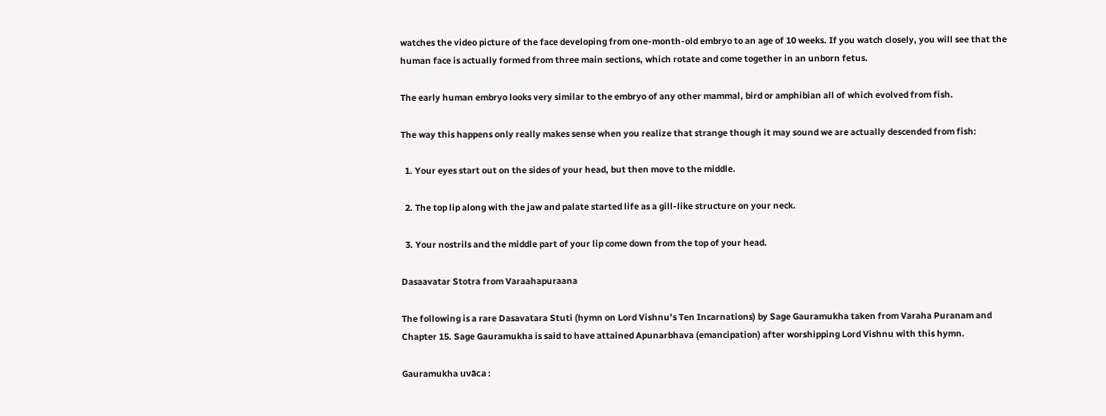watches the video picture of the face developing from one-month-old embryo to an age of 10 weeks. If you watch closely, you will see that the human face is actually formed from three main sections, which rotate and come together in an unborn fetus.

The early human embryo looks very similar to the embryo of any other mammal, bird or amphibian all of which evolved from fish.

The way this happens only really makes sense when you realize that strange though it may sound we are actually descended from fish:

  1. Your eyes start out on the sides of your head, but then move to the middle.

  2. The top lip along with the jaw and palate started life as a gill-like structure on your neck.

  3. Your nostrils and the middle part of your lip come down from the top of your head.

Dasaavatar Stotra from Varaahapuraana

The following is a rare Dasavatara Stuti (hymn on Lord Vishnu’s Ten Incarnations) by Sage Gauramukha taken from Varaha Puranam and Chapter 15. Sage Gauramukha is said to have attained Apunarbhava (emancipation) after worshipping Lord Vishnu with this hymn.

Gauramukha uvāca :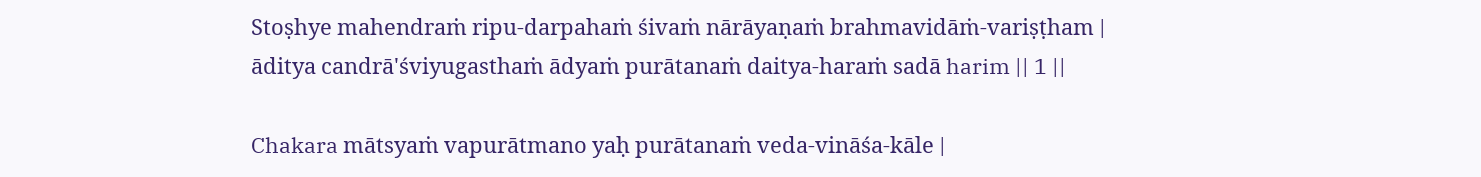Stoṣhye mahendraṁ ripu-darpahaṁ śivaṁ nārāyaṇaṁ brahmavidāṁ-variṣṭham |
āditya candrā'śviyugasthaṁ ādyaṁ purātanaṁ daitya-haraṁ sadā harim || 1 ||

Chakara mātsyaṁ vapurātmano yaḥ purātanaṁ veda-vināśa-kāle |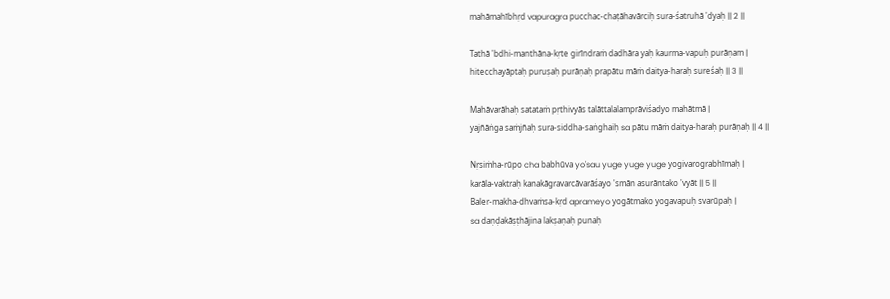mahāmahībhṛd vapuragra pucchac-chaṭāhavārciḥ sura-śatruhā 'dyaḥ || 2 ||

Tathā 'bdhi-manthāna-kṛte girīndraṁ dadhāra yaḥ kaurma-vapuḥ purāṇam |
hitecchayāptaḥ puruṣaḥ purāṇaḥ prapātu māṁ daitya-haraḥ sureśaḥ || 3 ||

Mahāvarāhaḥ satataṁ pṛthivyās talāttalalamprāviśadyo mahātmā |
yajñāṅga saṁjñaḥ sura-siddha-saṅghaiḥ sa pātu māṁ daitya-haraḥ purāṇaḥ || 4 ||

Nṛsiṁha-rūpo cha babhūva yo'sau yuge yuge yuge yogivarograbhīmaḥ |
karāla-vaktraḥ kanakāgravarcāvarāśayo 'smān asurāntako 'vyāt || 5 ||
Baler-makha-dhvaṁsa-kṛd aprameyo yogātmako yogavapuḥ svarūpaḥ |
sa daṇḍakāṣṭhājina lakṣaṇaḥ punaḥ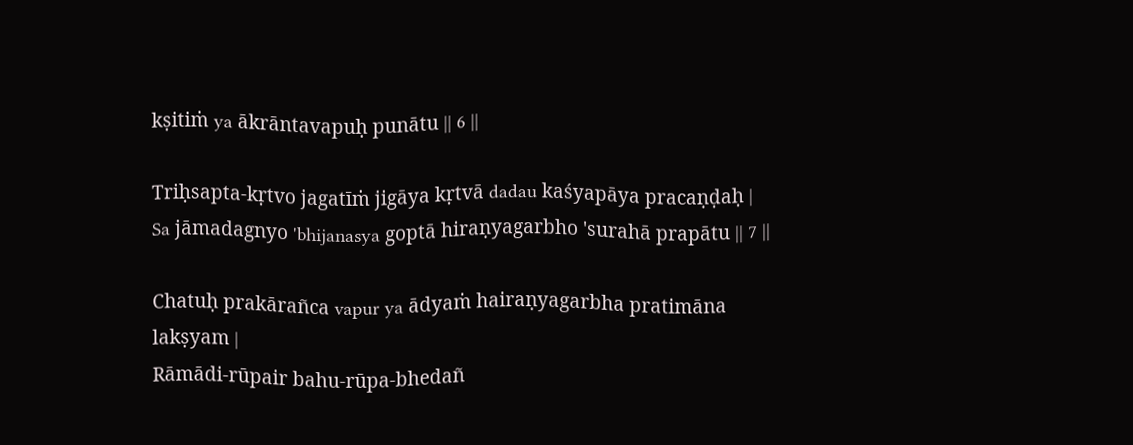kṣitiṁ ya ākrāntavapuḥ punātu || 6 ||

Triḥsapta-kṛtvo jagatīṁ jigāya kṛtvā dadau kaśyapāya pracaṇḍaḥ |
Sa jāmadagnyo 'bhijanasya goptā hiraṇyagarbho 'surahā prapātu || 7 ||

Chatuḥ prakārañca vapur ya ādyaṁ hairaṇyagarbha pratimāna lakṣyam |
Rāmādi-rūpair bahu-rūpa-bhedañ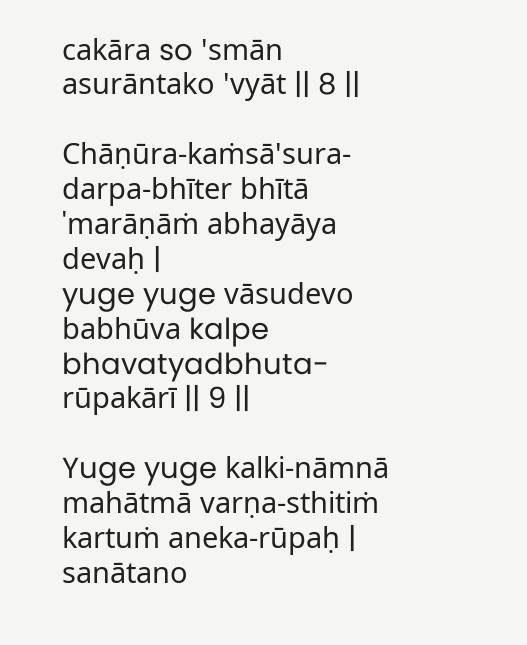cakāra so 'smān asurāntako 'vyāt || 8 ||

Chāṇūra-kaṁsā'sura-darpa-bhīter bhītā 'marāṇāṁ abhayāya devaḥ |
yuge yuge vāsudevo babhūva kalpe bhavatyadbhuta-rūpakārī || 9 ||

Yuge yuge kalki-nāmnā mahātmā varṇa-sthitiṁ kartuṁ aneka-rūpaḥ |
sanātano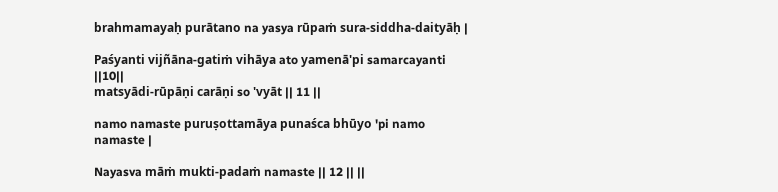brahmamayaḥ purātano na yasya rūpaṁ sura-siddha-daityāḥ |

Paśyanti vijñāna-gatiṁ vihāya ato yamenā'pi samarcayanti ||10||
matsyādi-rūpāṇi carāṇi so 'vyāt || 11 ||

namo namaste puruṣottamāya punaśca bhūyo 'pi namo namaste |

Nayasva māṁ mukti-padaṁ namaste || 12 || ||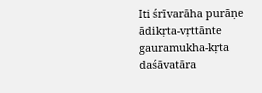Iti śrīvarāha purāṇe ādikṛta-vṛttānte gauramukha-kṛta daśāvatāra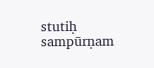stutiḥ sampūrṇam